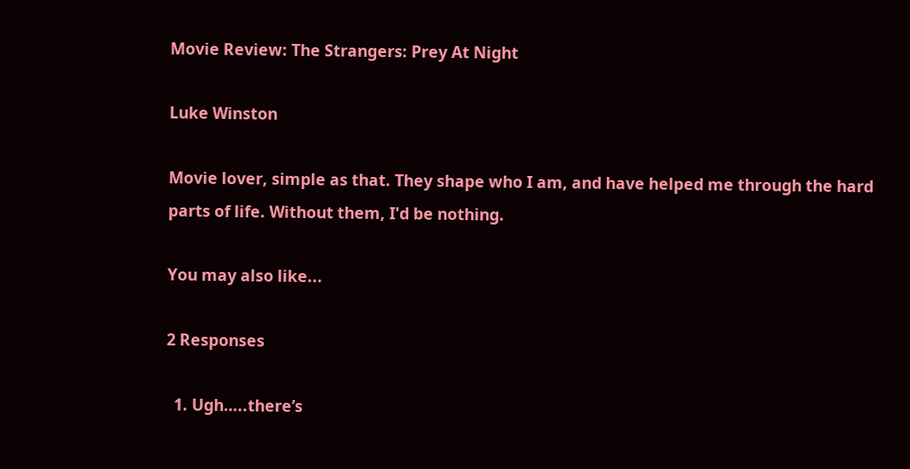Movie Review: The Strangers: Prey At Night

Luke Winston

Movie lover, simple as that. They shape who I am, and have helped me through the hard parts of life. Without them, I'd be nothing.

You may also like...

2 Responses

  1. Ugh…..there’s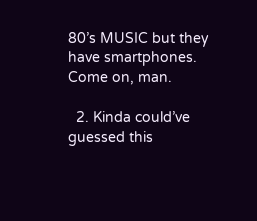80’s MUSIC but they have smartphones. Come on, man.

  2. Kinda could’ve guessed this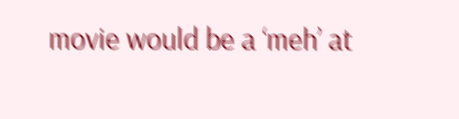movie would be a ‘meh’ at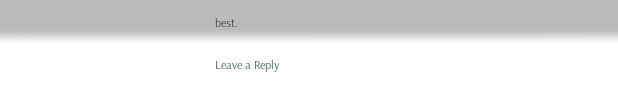best.

Leave a Reply